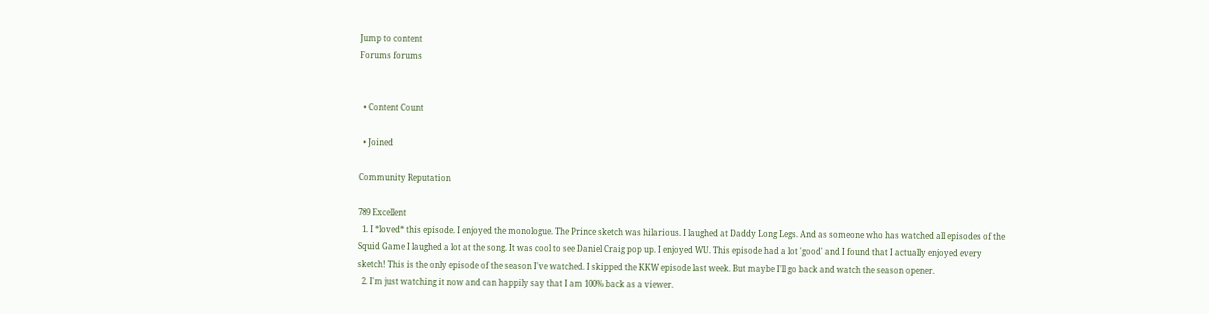Jump to content
Forums forums


  • Content Count

  • Joined

Community Reputation

789 Excellent
  1. I *loved* this episode. I enjoyed the monologue. The Prince sketch was hilarious. I laughed at Daddy Long Legs. And as someone who has watched all episodes of the Squid Game I laughed a lot at the song. It was cool to see Daniel Craig pop up. I enjoyed WU. This episode had a lot 'good' and I found that I actually enjoyed every sketch! This is the only episode of the season I've watched. I skipped the KKW episode last week. But maybe I'll go back and watch the season opener.
  2. I'm just watching it now and can happily say that I am 100% back as a viewer.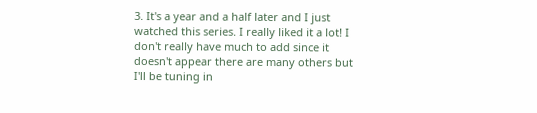3. It's a year and a half later and I just watched this series. I really liked it a lot! I don't really have much to add since it doesn't appear there are many others but I'll be tuning in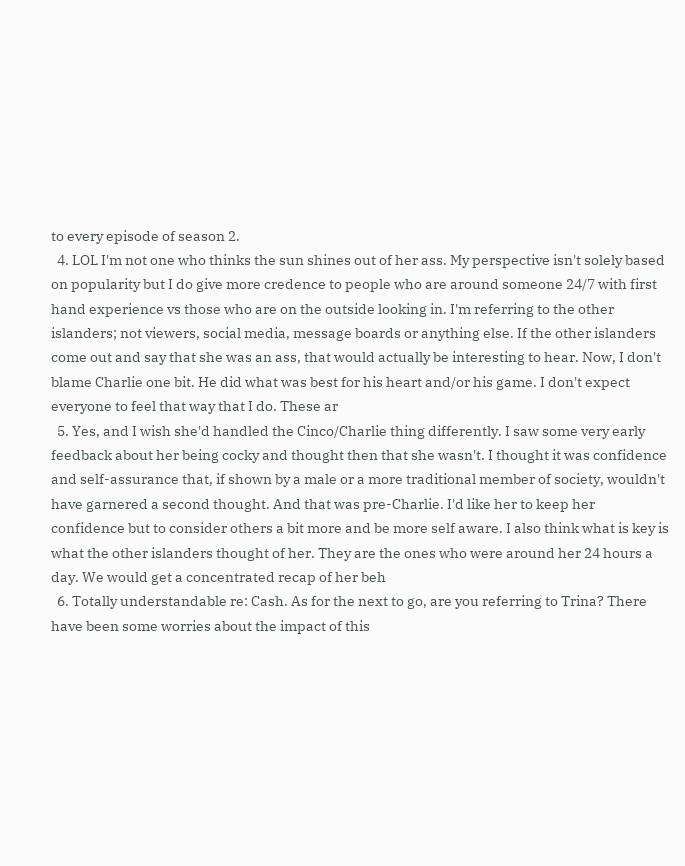to every episode of season 2.
  4. LOL I'm not one who thinks the sun shines out of her ass. My perspective isn't solely based on popularity but I do give more credence to people who are around someone 24/7 with first hand experience vs those who are on the outside looking in. I'm referring to the other islanders; not viewers, social media, message boards or anything else. If the other islanders come out and say that she was an ass, that would actually be interesting to hear. Now, I don't blame Charlie one bit. He did what was best for his heart and/or his game. I don't expect everyone to feel that way that I do. These ar
  5. Yes, and I wish she'd handled the Cinco/Charlie thing differently. I saw some very early feedback about her being cocky and thought then that she wasn't. I thought it was confidence and self-assurance that, if shown by a male or a more traditional member of society, wouldn't have garnered a second thought. And that was pre-Charlie. I'd like her to keep her confidence but to consider others a bit more and be more self aware. I also think what is key is what the other islanders thought of her. They are the ones who were around her 24 hours a day. We would get a concentrated recap of her beh
  6. Totally understandable re: Cash. As for the next to go, are you referring to Trina? There have been some worries about the impact of this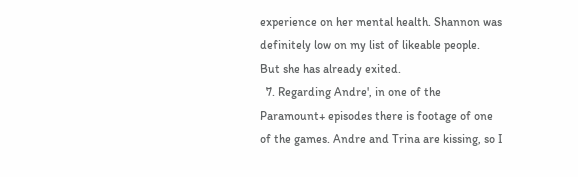experience on her mental health. Shannon was definitely low on my list of likeable people. But she has already exited.
  7. Regarding Andre', in one of the Paramount+ episodes there is footage of one of the games. Andre and Trina are kissing, so I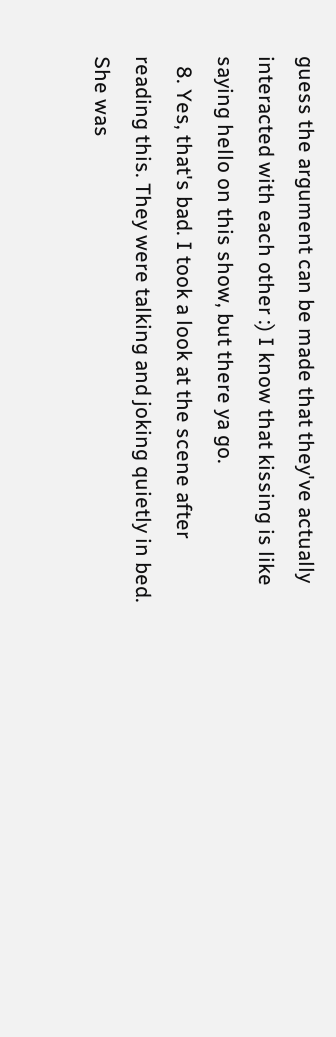guess the argument can be made that they've actually interacted with each other :) I know that kissing is like saying hello on this show, but there ya go.
  8. Yes, that's bad. I took a look at the scene after reading this. They were talking and joking quietly in bed. She was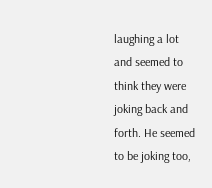laughing a lot and seemed to think they were joking back and forth. He seemed to be joking too,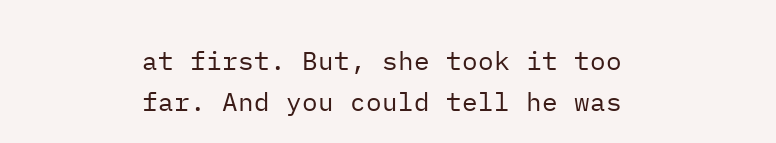at first. But, she took it too far. And you could tell he was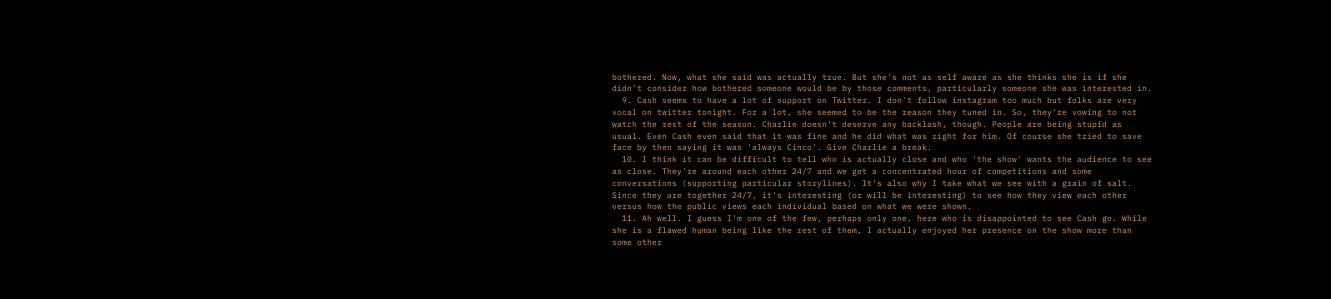bothered. Now, what she said was actually true. But she's not as self aware as she thinks she is if she didn't consider how bothered someone would be by those comments, particularly someone she was interested in.
  9. Cash seems to have a lot of support on Twitter. I don't follow instagram too much but folks are very vocal on twitter tonight. For a lot, she seemed to be the reason they tuned in. So, they're vowing to not watch the rest of the season. Charlie doesn't deserve any backlash, though. People are being stupid as usual. Even Cash even said that it was fine and he did what was right for him. Of course she tried to save face by then saying it was 'always Cinco'. Give Charlie a break.
  10. I think it can be difficult to tell who is actually close and who 'the show' wants the audience to see as close. They're around each other 24/7 and we get a concentrated hour of competitions and some conversations (supporting particular storylines). It's also why I take what we see with a grain of salt. Since they are together 24/7, it's interesting (or will be interesting) to see how they view each other versus how the public views each individual based on what we were shown.
  11. Ah well. I guess I'm one of the few, perhaps only one, here who is disappointed to see Cash go. While she is a flawed human being like the rest of them, I actually enjoyed her presence on the show more than some other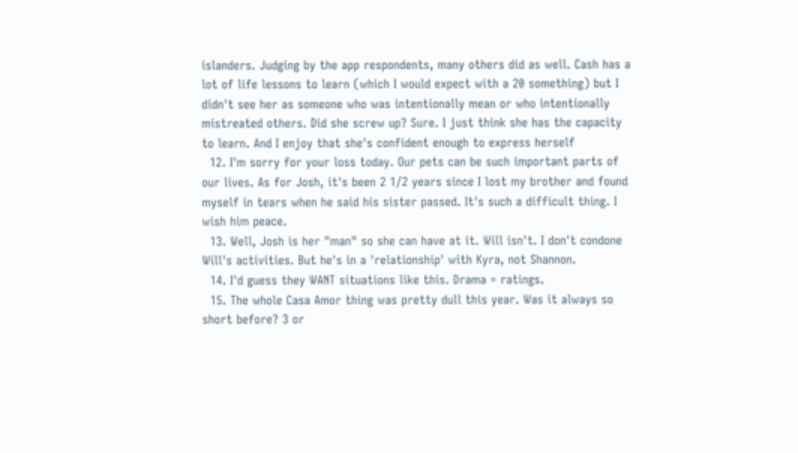islanders. Judging by the app respondents, many others did as well. Cash has a lot of life lessons to learn (which I would expect with a 20 something) but I didn't see her as someone who was intentionally mean or who intentionally mistreated others. Did she screw up? Sure. I just think she has the capacity to learn. And I enjoy that she's confident enough to express herself
  12. I'm sorry for your loss today. Our pets can be such important parts of our lives. As for Josh, it's been 2 1/2 years since I lost my brother and found myself in tears when he said his sister passed. It's such a difficult thing. I wish him peace.
  13. Well, Josh is her "man" so she can have at it. Will isn't. I don't condone Will's activities. But he's in a 'relationship' with Kyra, not Shannon.
  14. I'd guess they WANT situations like this. Drama = ratings.
  15. The whole Casa Amor thing was pretty dull this year. Was it always so short before? 3 or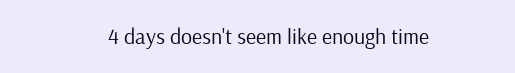4 days doesn't seem like enough time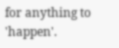for anything to 'happen'.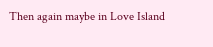Then again maybe in Love Island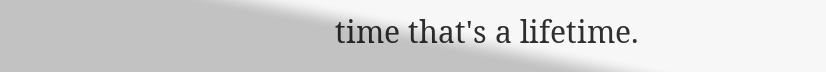time that's a lifetime.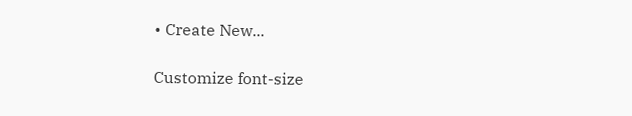• Create New...

Customize font-size